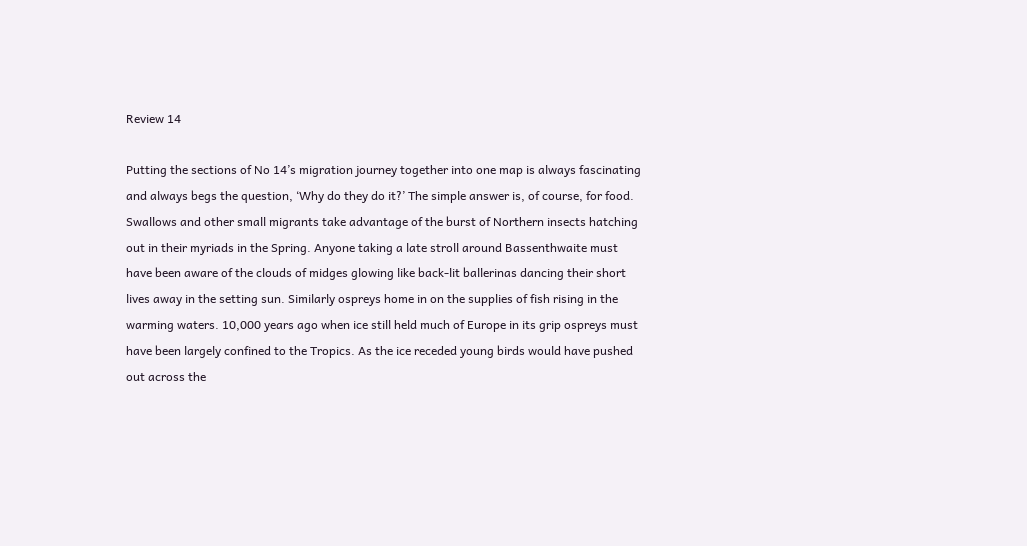Review 14

Putting the sections of No 14’s migration journey together into one map is always fascinating and always begs the question, ‘Why do they do it?’ The simple answer is, of course, for food. Swallows and other small migrants take advantage of the burst of Northern insects hatching out in their myriads in the Spring. Anyone taking a late stroll around Bassenthwaite must have been aware of the clouds of midges glowing like back-lit ballerinas dancing their short lives away in the setting sun. Similarly ospreys home in on the supplies of fish rising in the warming waters. 10,000 years ago when ice still held much of Europe in its grip ospreys must have been largely confined to the Tropics. As the ice receded young birds would have pushed out across the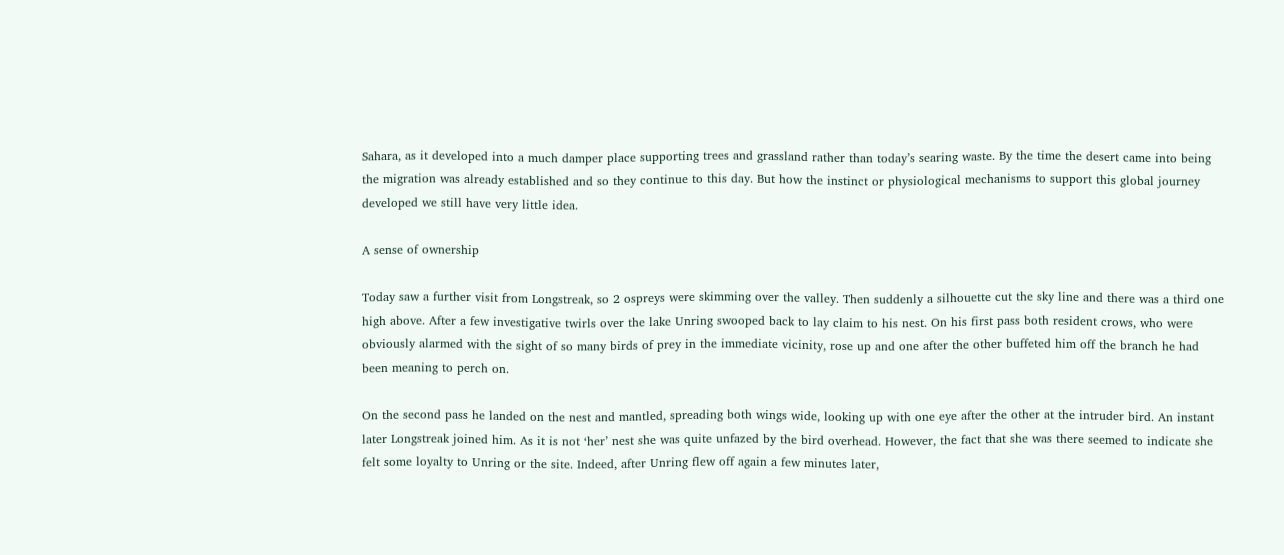Sahara, as it developed into a much damper place supporting trees and grassland rather than today’s searing waste. By the time the desert came into being the migration was already established and so they continue to this day. But how the instinct or physiological mechanisms to support this global journey developed we still have very little idea.

A sense of ownership

Today saw a further visit from Longstreak, so 2 ospreys were skimming over the valley. Then suddenly a silhouette cut the sky line and there was a third one high above. After a few investigative twirls over the lake Unring swooped back to lay claim to his nest. On his first pass both resident crows, who were obviously alarmed with the sight of so many birds of prey in the immediate vicinity, rose up and one after the other buffeted him off the branch he had been meaning to perch on.

On the second pass he landed on the nest and mantled, spreading both wings wide, looking up with one eye after the other at the intruder bird. An instant later Longstreak joined him. As it is not ‘her’ nest she was quite unfazed by the bird overhead. However, the fact that she was there seemed to indicate she felt some loyalty to Unring or the site. Indeed, after Unring flew off again a few minutes later,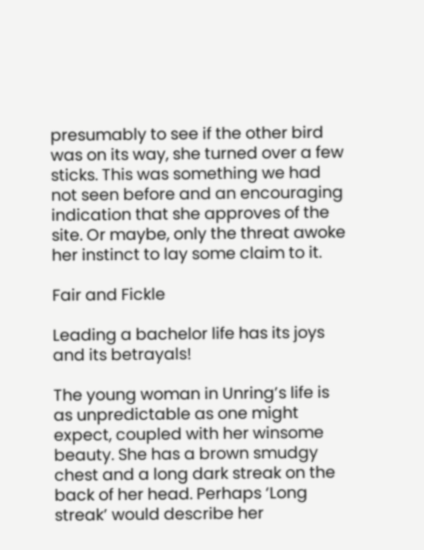presumably to see if the other bird was on its way, she turned over a few sticks. This was something we had not seen before and an encouraging indication that she approves of the site. Or maybe, only the threat awoke her instinct to lay some claim to it.

Fair and Fickle

Leading a bachelor life has its joys and its betrayals!

The young woman in Unring’s life is as unpredictable as one might expect, coupled with her winsome beauty. She has a brown smudgy chest and a long dark streak on the back of her head. Perhaps ‘Long streak’ would describe her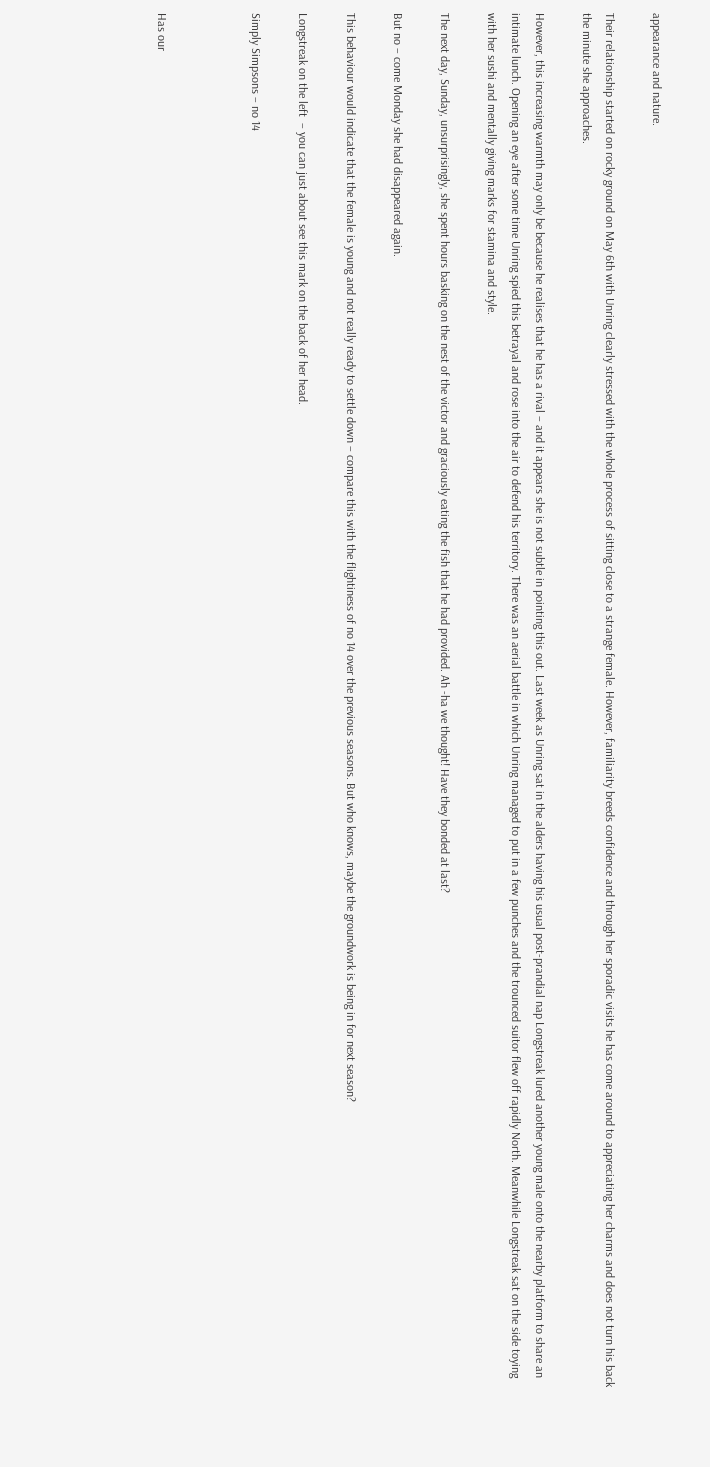appearance and nature.

Their relationship started on rocky ground on May 6th with Unring clearly stressed with the whole process of sitting close to a strange female. However, familiarity breeds confidence and through her sporadic visits he has come around to appreciating her charms and does not turn his back the minute she approaches.

However, this increasing warmth may only be because he realises that he has a rival – and it appears she is not subtle in pointing this out. Last week as Unring sat in the alders having his usual post-prandial nap Longstreak lured another young male onto the nearby platform to share an intimate lunch. Opening an eye after some time Unring spied this betrayal and rose into the air to defend his territory. There was an aerial battle in which Unring managed to put in a few punches and the trounced suitor flew off rapidly North. Meanwhile Longstreak sat on the side toying with her sushi and mentally giving marks for stamina and style.

The next day, Sunday, unsurprisingly, she spent hours basking on the nest of the victor and graciously eating the fish that he had provided. Ah -ha we thought! Have they bonded at last?

But no – come Monday she had disappeared again.

This behaviour would indicate that the female is young and not really ready to settle down – compare this with the flightiness of no 14 over the previous seasons. But who knows, maybe the groundwork is being in for next season?

Longstreak on the left  – you can just about see this mark on the back of her head.

Simply Simpsons – no 14



Has our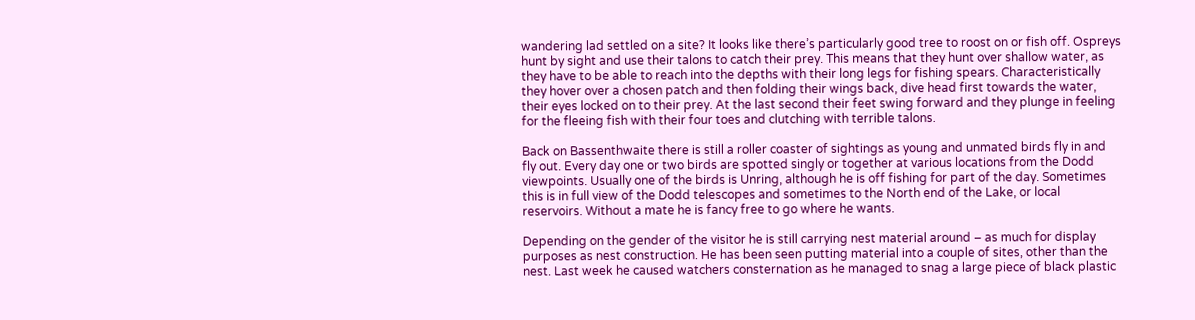wandering lad settled on a site? It looks like there’s particularly good tree to roost on or fish off. Ospreys hunt by sight and use their talons to catch their prey. This means that they hunt over shallow water, as they have to be able to reach into the depths with their long legs for fishing spears. Characteristically they hover over a chosen patch and then folding their wings back, dive head first towards the water, their eyes locked on to their prey. At the last second their feet swing forward and they plunge in feeling for the fleeing fish with their four toes and clutching with terrible talons.

Back on Bassenthwaite there is still a roller coaster of sightings as young and unmated birds fly in and fly out. Every day one or two birds are spotted singly or together at various locations from the Dodd viewpoints. Usually one of the birds is Unring, although he is off fishing for part of the day. Sometimes this is in full view of the Dodd telescopes and sometimes to the North end of the Lake, or local reservoirs. Without a mate he is fancy free to go where he wants.

Depending on the gender of the visitor he is still carrying nest material around – as much for display purposes as nest construction. He has been seen putting material into a couple of sites, other than the nest. Last week he caused watchers consternation as he managed to snag a large piece of black plastic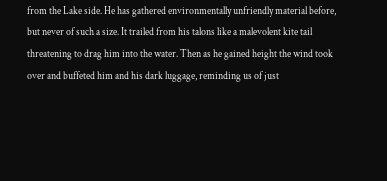from the Lake side. He has gathered environmentally unfriendly material before, but never of such a size. It trailed from his talons like a malevolent kite tail threatening to drag him into the water. Then as he gained height the wind took over and buffeted him and his dark luggage, reminding us of just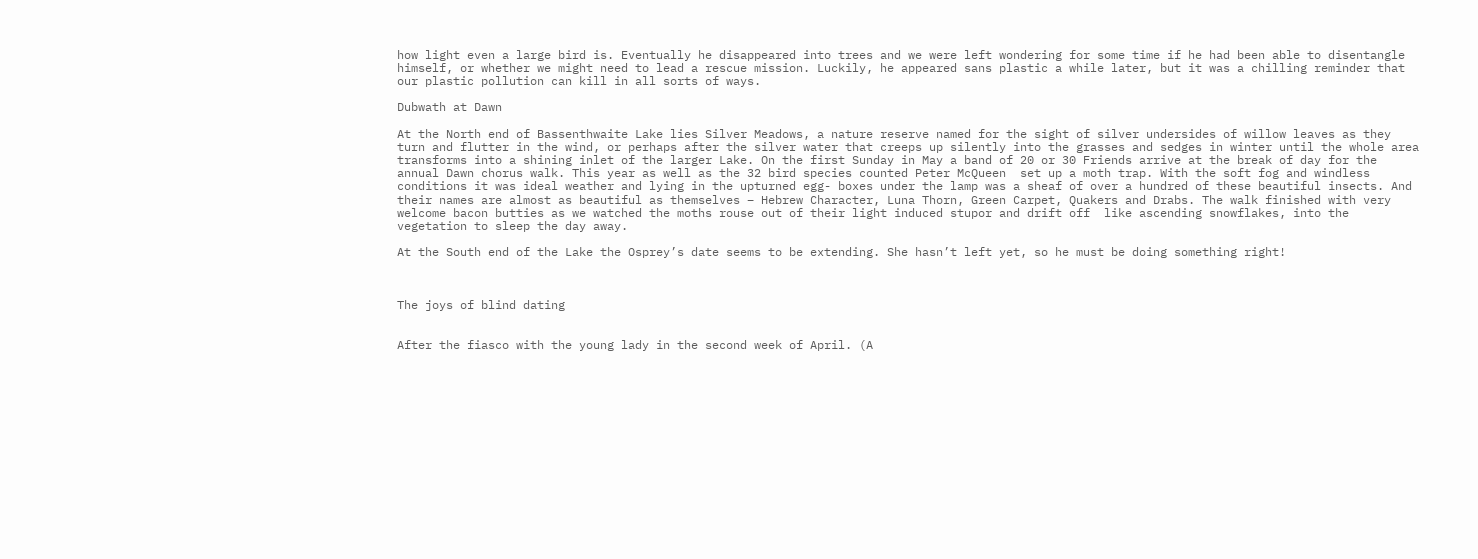how light even a large bird is. Eventually he disappeared into trees and we were left wondering for some time if he had been able to disentangle himself, or whether we might need to lead a rescue mission. Luckily, he appeared sans plastic a while later, but it was a chilling reminder that our plastic pollution can kill in all sorts of ways.

Dubwath at Dawn

At the North end of Bassenthwaite Lake lies Silver Meadows, a nature reserve named for the sight of silver undersides of willow leaves as they turn and flutter in the wind, or perhaps after the silver water that creeps up silently into the grasses and sedges in winter until the whole area transforms into a shining inlet of the larger Lake. On the first Sunday in May a band of 20 or 30 Friends arrive at the break of day for the annual Dawn chorus walk. This year as well as the 32 bird species counted Peter McQueen  set up a moth trap. With the soft fog and windless conditions it was ideal weather and lying in the upturned egg- boxes under the lamp was a sheaf of over a hundred of these beautiful insects. And their names are almost as beautiful as themselves – Hebrew Character, Luna Thorn, Green Carpet, Quakers and Drabs. The walk finished with very welcome bacon butties as we watched the moths rouse out of their light induced stupor and drift off  like ascending snowflakes, into the vegetation to sleep the day away.

At the South end of the Lake the Osprey’s date seems to be extending. She hasn’t left yet, so he must be doing something right!



The joys of blind dating


After the fiasco with the young lady in the second week of April. (A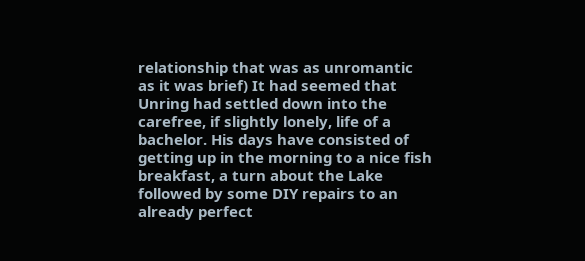relationship that was as unromantic as it was brief) It had seemed that Unring had settled down into the carefree, if slightly lonely, life of a bachelor. His days have consisted of getting up in the morning to a nice fish breakfast, a turn about the Lake followed by some DIY repairs to an already perfect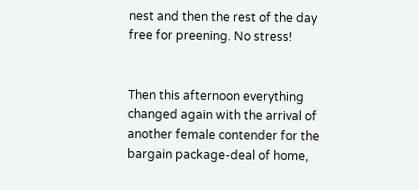nest and then the rest of the day free for preening. No stress!


Then this afternoon everything changed again with the arrival of another female contender for the  bargain package-deal of home,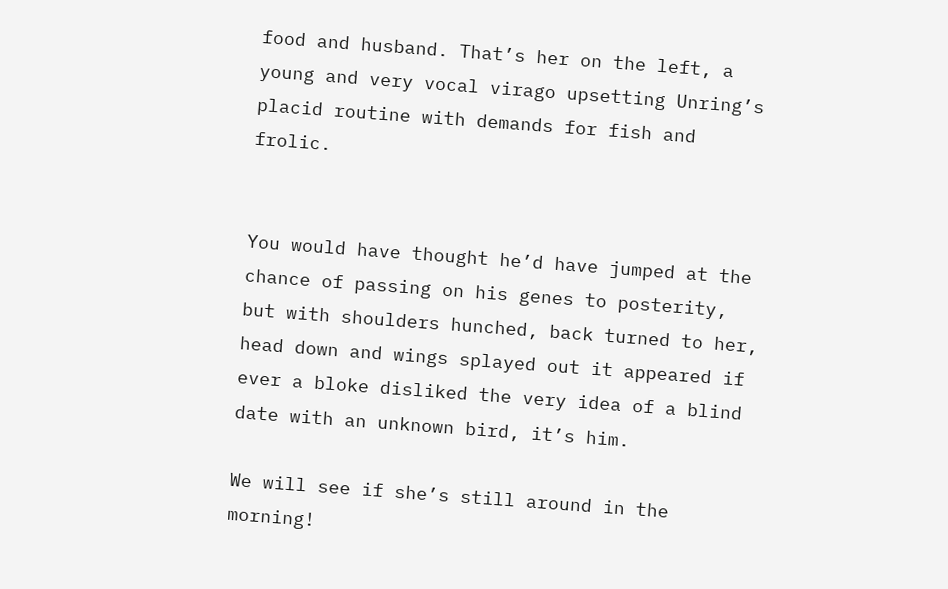food and husband. That’s her on the left, a young and very vocal virago upsetting Unring’s placid routine with demands for fish and frolic.


You would have thought he’d have jumped at the chance of passing on his genes to posterity, but with shoulders hunched, back turned to her, head down and wings splayed out it appeared if ever a bloke disliked the very idea of a blind date with an unknown bird, it’s him.

We will see if she’s still around in the morning!